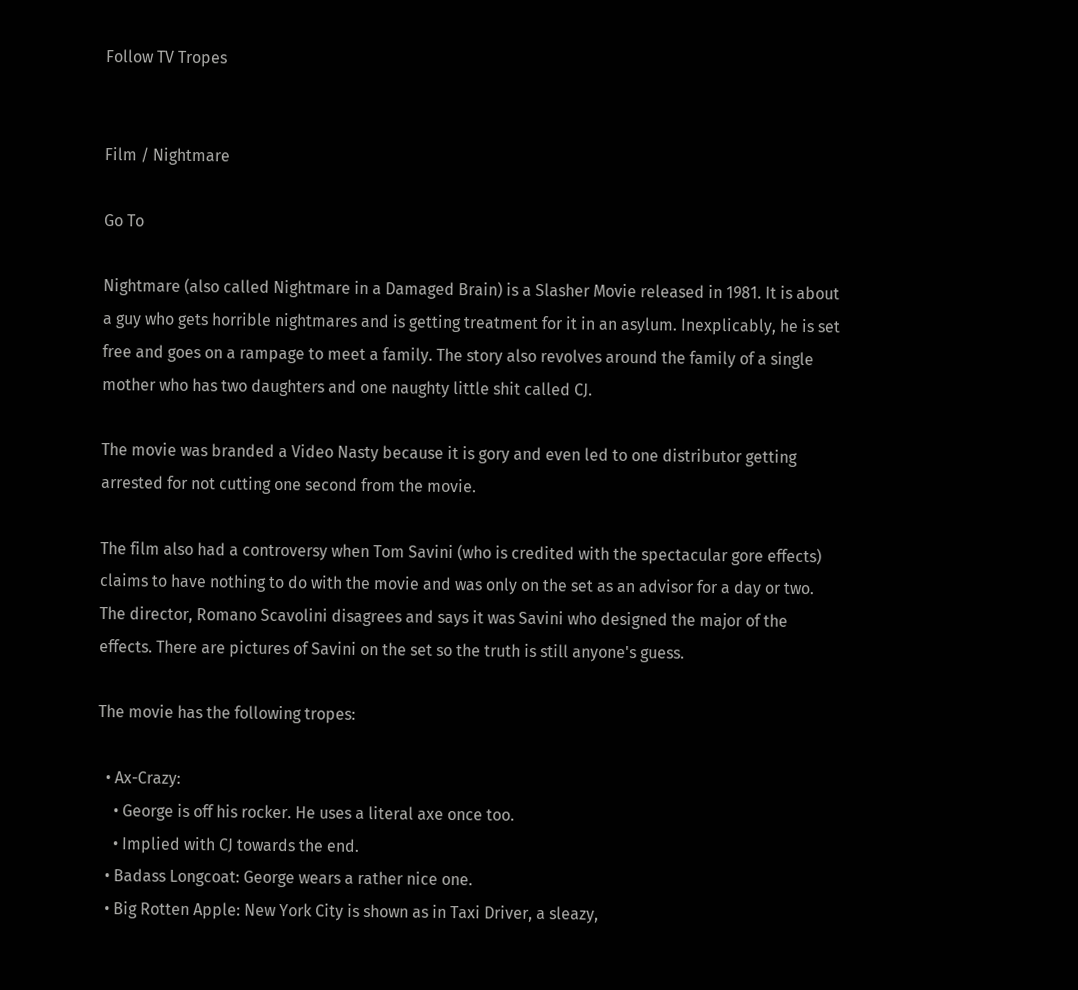Follow TV Tropes


Film / Nightmare

Go To

Nightmare (also called Nightmare in a Damaged Brain) is a Slasher Movie released in 1981. It is about a guy who gets horrible nightmares and is getting treatment for it in an asylum. Inexplicably, he is set free and goes on a rampage to meet a family. The story also revolves around the family of a single mother who has two daughters and one naughty little shit called CJ.

The movie was branded a Video Nasty because it is gory and even led to one distributor getting arrested for not cutting one second from the movie.

The film also had a controversy when Tom Savini (who is credited with the spectacular gore effects) claims to have nothing to do with the movie and was only on the set as an advisor for a day or two. The director, Romano Scavolini disagrees and says it was Savini who designed the major of the effects. There are pictures of Savini on the set so the truth is still anyone's guess.

The movie has the following tropes:

  • Ax-Crazy:
    • George is off his rocker. He uses a literal axe once too.
    • Implied with CJ towards the end.
  • Badass Longcoat: George wears a rather nice one.
  • Big Rotten Apple: New York City is shown as in Taxi Driver, a sleazy,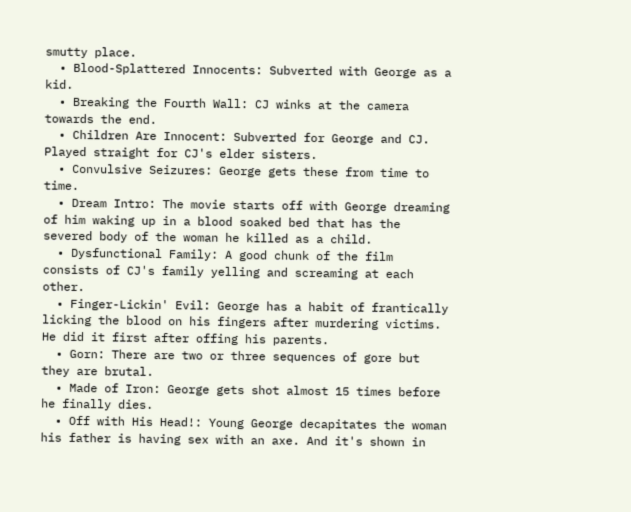smutty place.
  • Blood-Splattered Innocents: Subverted with George as a kid.
  • Breaking the Fourth Wall: CJ winks at the camera towards the end.
  • Children Are Innocent: Subverted for George and CJ. Played straight for CJ's elder sisters.
  • Convulsive Seizures: George gets these from time to time.
  • Dream Intro: The movie starts off with George dreaming of him waking up in a blood soaked bed that has the severed body of the woman he killed as a child.
  • Dysfunctional Family: A good chunk of the film consists of CJ's family yelling and screaming at each other.
  • Finger-Lickin' Evil: George has a habit of frantically licking the blood on his fingers after murdering victims. He did it first after offing his parents.
  • Gorn: There are two or three sequences of gore but they are brutal.
  • Made of Iron: George gets shot almost 15 times before he finally dies.
  • Off with His Head!: Young George decapitates the woman his father is having sex with an axe. And it's shown in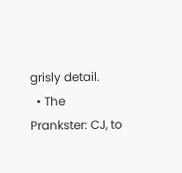grisly detail.
  • The Prankster: CJ, to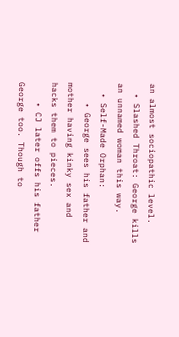an almost sociopathic level.
  • Slashed Throat: George kills an unnamed woman this way.
  • Self-Made Orphan:
    • George sees his father and mother having kinky sex and hacks them to pieces.
    • CJ later offs his father George too. Though to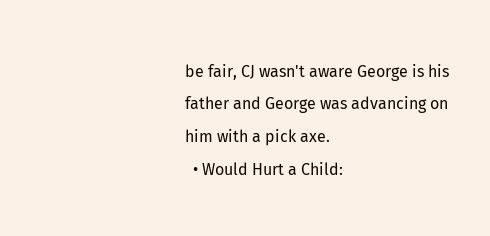be fair, CJ wasn't aware George is his father and George was advancing on him with a pick axe.
  • Would Hurt a Child: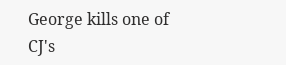George kills one of CJ's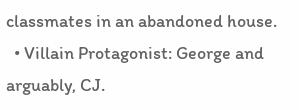classmates in an abandoned house.
  • Villain Protagonist: George and arguably, CJ.